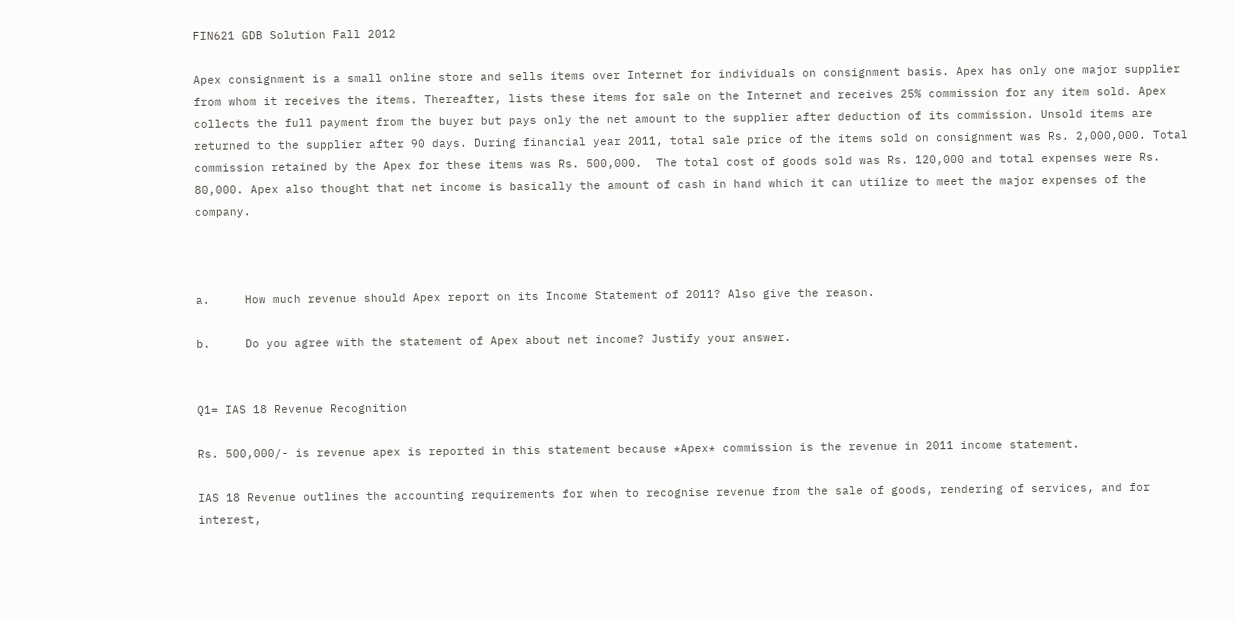FIN621 GDB Solution Fall 2012

Apex consignment is a small online store and sells items over Internet for individuals on consignment basis. Apex has only one major supplier from whom it receives the items. Thereafter, lists these items for sale on the Internet and receives 25% commission for any item sold. Apex collects the full payment from the buyer but pays only the net amount to the supplier after deduction of its commission. Unsold items are returned to the supplier after 90 days. During financial year 2011, total sale price of the items sold on consignment was Rs. 2,000,000. Total commission retained by the Apex for these items was Rs. 500,000.  The total cost of goods sold was Rs. 120,000 and total expenses were Rs. 80,000. Apex also thought that net income is basically the amount of cash in hand which it can utilize to meet the major expenses of the company.



a.     How much revenue should Apex report on its Income Statement of 2011? Also give the reason.

b.     Do you agree with the statement of Apex about net income? Justify your answer.


Q1= IAS 18 Revenue Recognition

Rs. 500,000/- is revenue apex is reported in this statement because *Apex* commission is the revenue in 2011 income statement.

IAS 18 Revenue outlines the accounting requirements for when to recognise revenue from the sale of goods, rendering of services, and for interest,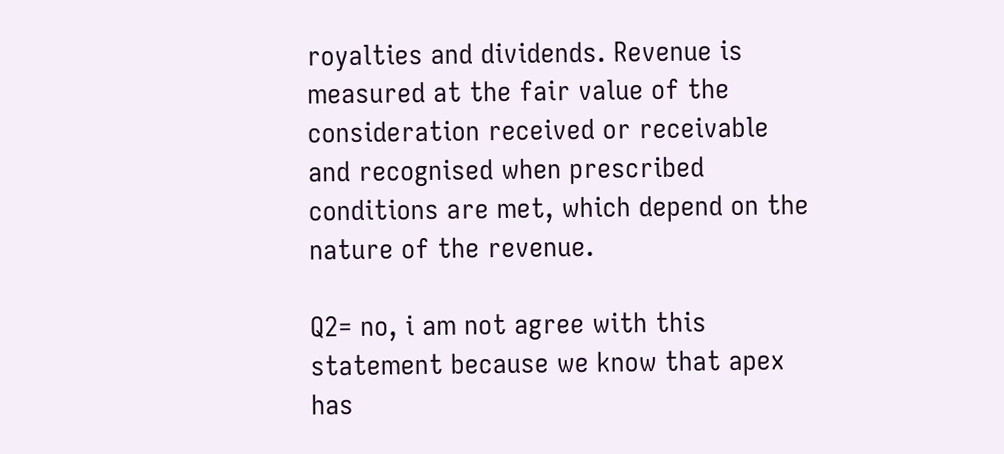royalties and dividends. Revenue is measured at the fair value of the consideration received or receivable and recognised when prescribed conditions are met, which depend on the nature of the revenue.

Q2= no, i am not agree with this statement because we know that apex has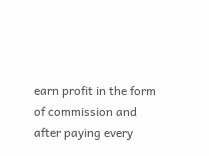earn profit in the form of commission and after paying every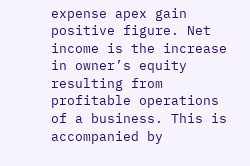expense apex gain positive figure. Net income is the increase in owner’s equity resulting from profitable operations of a business. This is accompanied by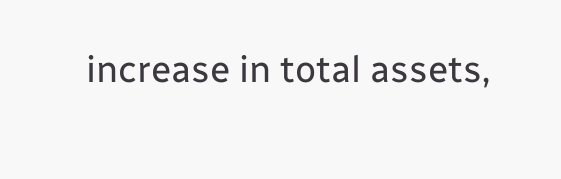increase in total assets,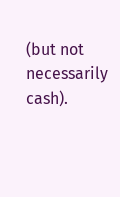(but not necessarily cash).